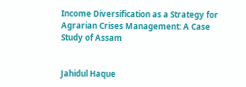Income Diversification as a Strategy for Agrarian Crises Management: A Case Study of Assam


Jahidul Haque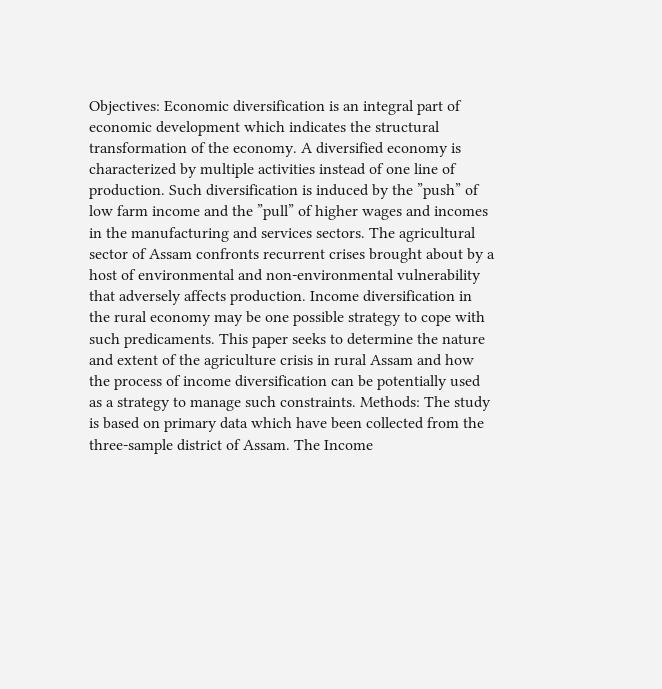Objectives: Economic diversification is an integral part of economic development which indicates the structural transformation of the economy. A diversified economy is characterized by multiple activities instead of one line of production. Such diversification is induced by the ”push” of low farm income and the ”pull” of higher wages and incomes in the manufacturing and services sectors. The agricultural sector of Assam confronts recurrent crises brought about by a host of environmental and non-environmental vulnerability that adversely affects production. Income diversification in the rural economy may be one possible strategy to cope with such predicaments. This paper seeks to determine the nature and extent of the agriculture crisis in rural Assam and how the process of income diversification can be potentially used as a strategy to manage such constraints. Methods: The study is based on primary data which have been collected from the three-sample district of Assam. The Income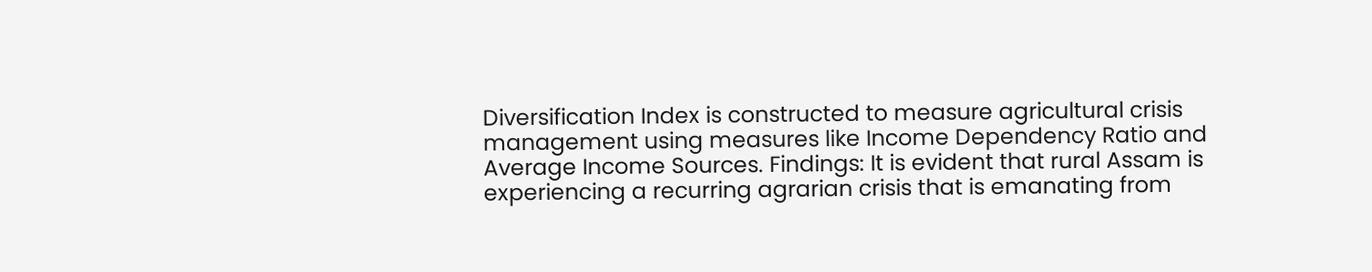Diversification Index is constructed to measure agricultural crisis management using measures like Income Dependency Ratio and Average Income Sources. Findings: It is evident that rural Assam is experiencing a recurring agrarian crisis that is emanating from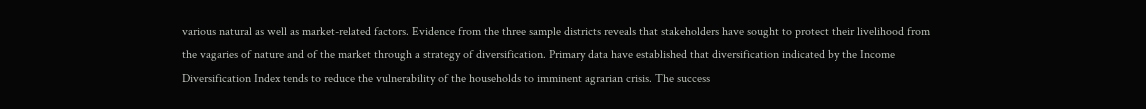various natural as well as market-related factors. Evidence from the three sample districts reveals that stakeholders have sought to protect their livelihood from the vagaries of nature and of the market through a strategy of diversification. Primary data have established that diversification indicated by the Income Diversification Index tends to reduce the vulnerability of the households to imminent agrarian crisis. The success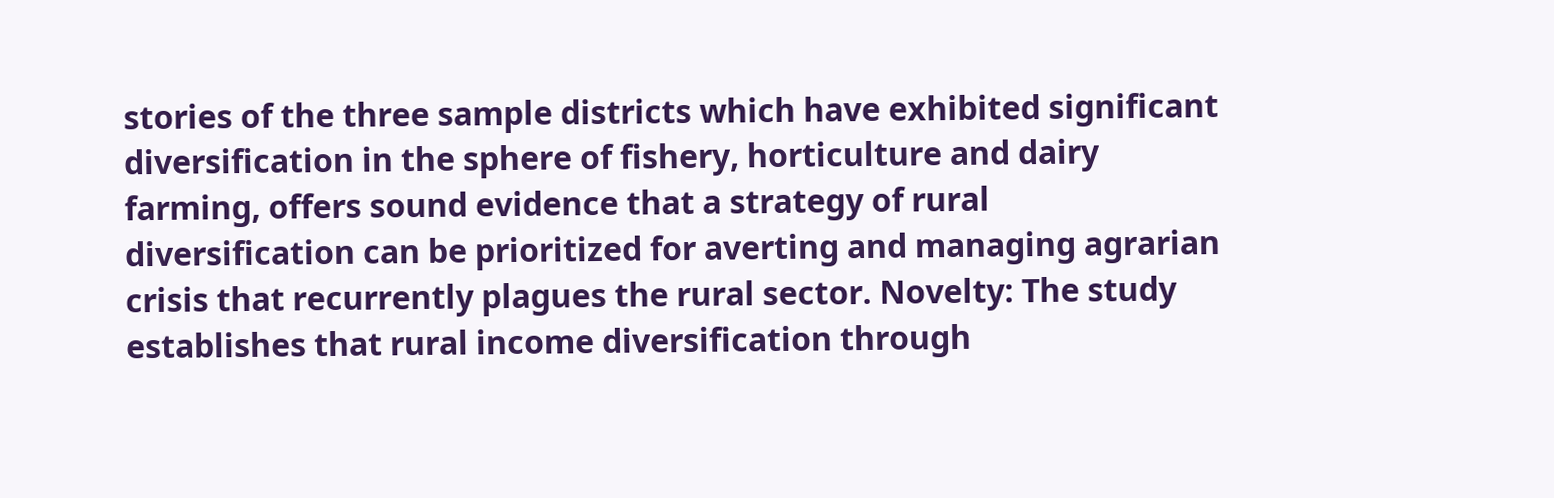stories of the three sample districts which have exhibited significant diversification in the sphere of fishery, horticulture and dairy farming, offers sound evidence that a strategy of rural diversification can be prioritized for averting and managing agrarian crisis that recurrently plagues the rural sector. Novelty: The study establishes that rural income diversification through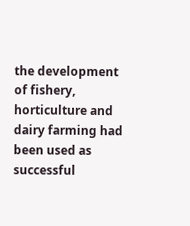the development of fishery, horticulture and dairy farming had been used as successful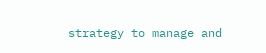strategy to manage and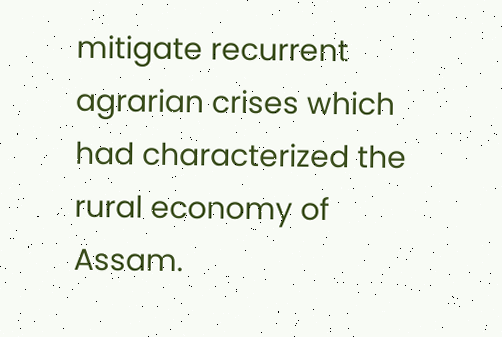mitigate recurrent agrarian crises which had characterized the rural economy of Assam.